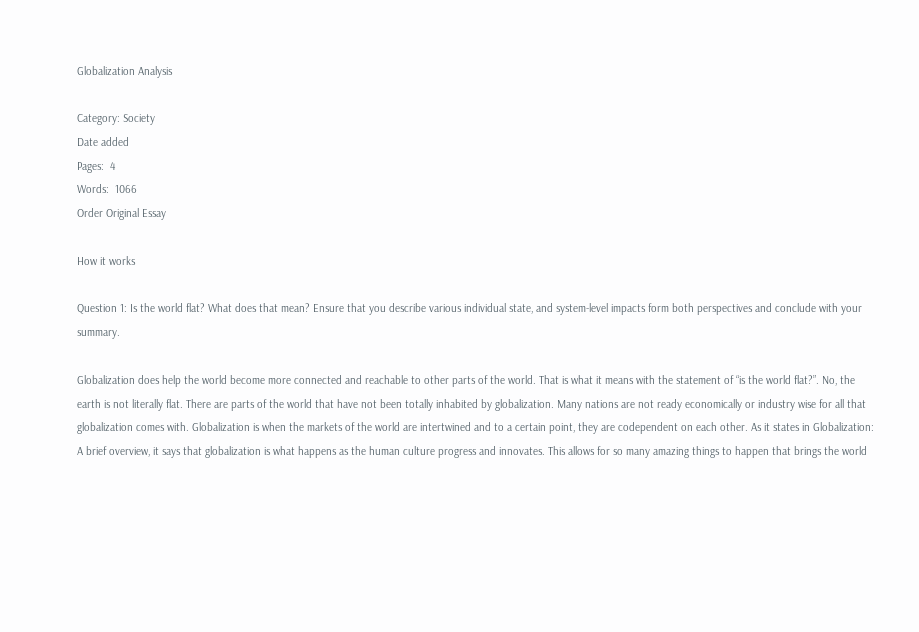Globalization Analysis

Category: Society
Date added
Pages:  4
Words:  1066
Order Original Essay

How it works

Question 1: Is the world flat? What does that mean? Ensure that you describe various individual state, and system-level impacts form both perspectives and conclude with your summary.

Globalization does help the world become more connected and reachable to other parts of the world. That is what it means with the statement of “is the world flat?”. No, the earth is not literally flat. There are parts of the world that have not been totally inhabited by globalization. Many nations are not ready economically or industry wise for all that globalization comes with. Globalization is when the markets of the world are intertwined and to a certain point, they are codependent on each other. As it states in Globalization: A brief overview, it says that globalization is what happens as the human culture progress and innovates. This allows for so many amazing things to happen that brings the world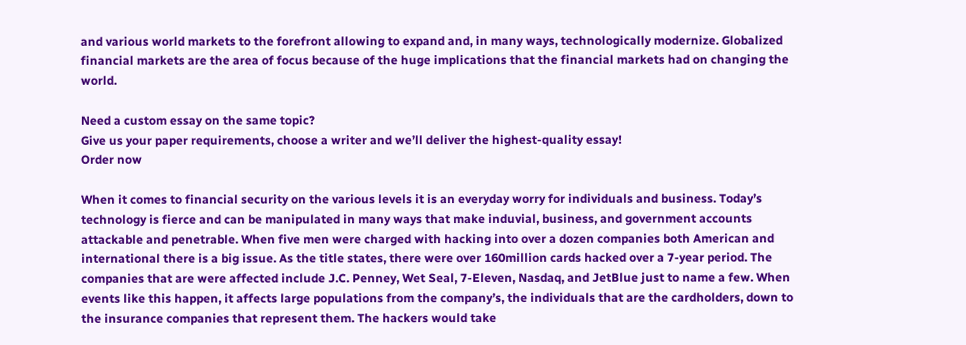and various world markets to the forefront allowing to expand and, in many ways, technologically modernize. Globalized financial markets are the area of focus because of the huge implications that the financial markets had on changing the world.

Need a custom essay on the same topic?
Give us your paper requirements, choose a writer and we’ll deliver the highest-quality essay!
Order now

When it comes to financial security on the various levels it is an everyday worry for individuals and business. Today’s technology is fierce and can be manipulated in many ways that make induvial, business, and government accounts attackable and penetrable. When five men were charged with hacking into over a dozen companies both American and international there is a big issue. As the title states, there were over 160million cards hacked over a 7-year period. The companies that are were affected include J.C. Penney, Wet Seal, 7-Eleven, Nasdaq, and JetBlue just to name a few. When events like this happen, it affects large populations from the company’s, the individuals that are the cardholders, down to the insurance companies that represent them. The hackers would take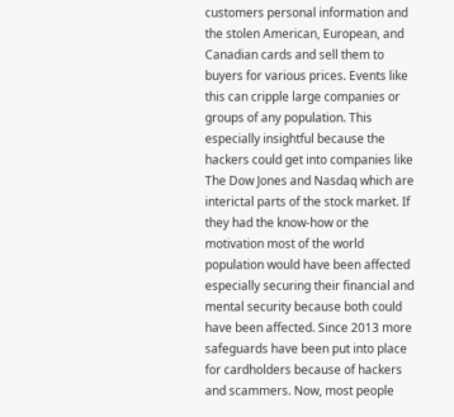customers personal information and the stolen American, European, and Canadian cards and sell them to buyers for various prices. Events like this can cripple large companies or groups of any population. This especially insightful because the hackers could get into companies like The Dow Jones and Nasdaq which are interictal parts of the stock market. If they had the know-how or the motivation most of the world population would have been affected especially securing their financial and mental security because both could have been affected. Since 2013 more safeguards have been put into place for cardholders because of hackers and scammers. Now, most people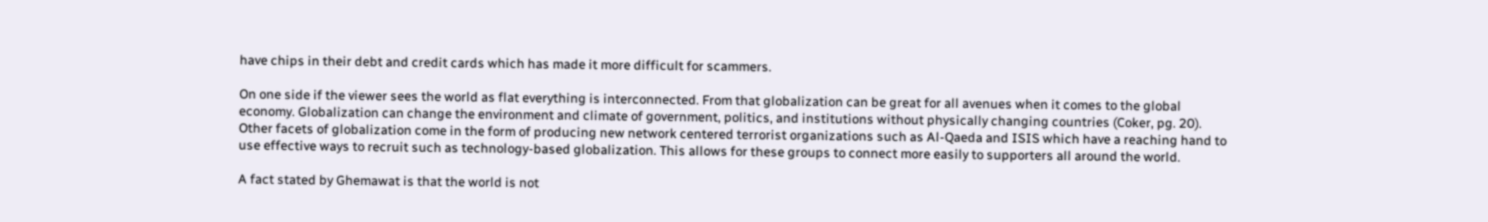have chips in their debt and credit cards which has made it more difficult for scammers.

On one side if the viewer sees the world as flat everything is interconnected. From that globalization can be great for all avenues when it comes to the global economy. Globalization can change the environment and climate of government, politics, and institutions without physically changing countries (Coker, pg. 20). Other facets of globalization come in the form of producing new network centered terrorist organizations such as Al-Qaeda and ISIS which have a reaching hand to use effective ways to recruit such as technology-based globalization. This allows for these groups to connect more easily to supporters all around the world.

A fact stated by Ghemawat is that the world is not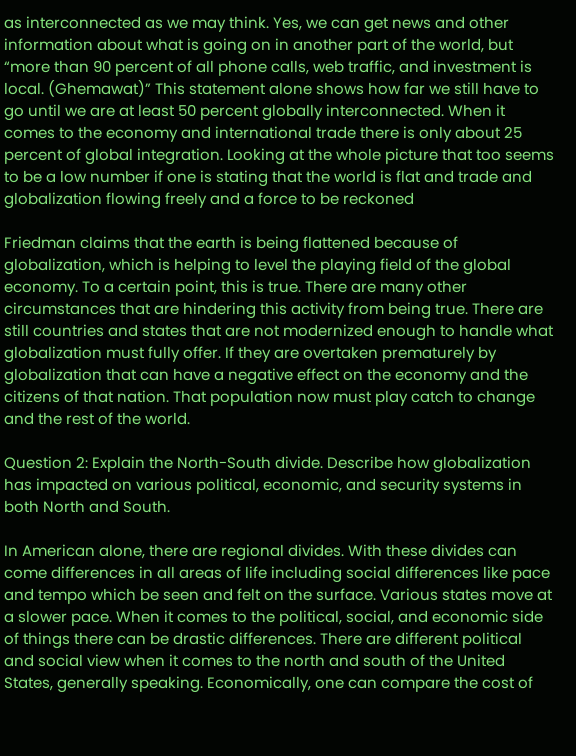as interconnected as we may think. Yes, we can get news and other information about what is going on in another part of the world, but “more than 90 percent of all phone calls, web traffic, and investment is local. (Ghemawat)” This statement alone shows how far we still have to go until we are at least 50 percent globally interconnected. When it comes to the economy and international trade there is only about 25 percent of global integration. Looking at the whole picture that too seems to be a low number if one is stating that the world is flat and trade and globalization flowing freely and a force to be reckoned

Friedman claims that the earth is being flattened because of globalization, which is helping to level the playing field of the global economy. To a certain point, this is true. There are many other circumstances that are hindering this activity from being true. There are still countries and states that are not modernized enough to handle what globalization must fully offer. If they are overtaken prematurely by globalization that can have a negative effect on the economy and the citizens of that nation. That population now must play catch to change and the rest of the world.

Question 2: Explain the North-South divide. Describe how globalization has impacted on various political, economic, and security systems in both North and South.

In American alone, there are regional divides. With these divides can come differences in all areas of life including social differences like pace and tempo which be seen and felt on the surface. Various states move at a slower pace. When it comes to the political, social, and economic side of things there can be drastic differences. There are different political and social view when it comes to the north and south of the United States, generally speaking. Economically, one can compare the cost of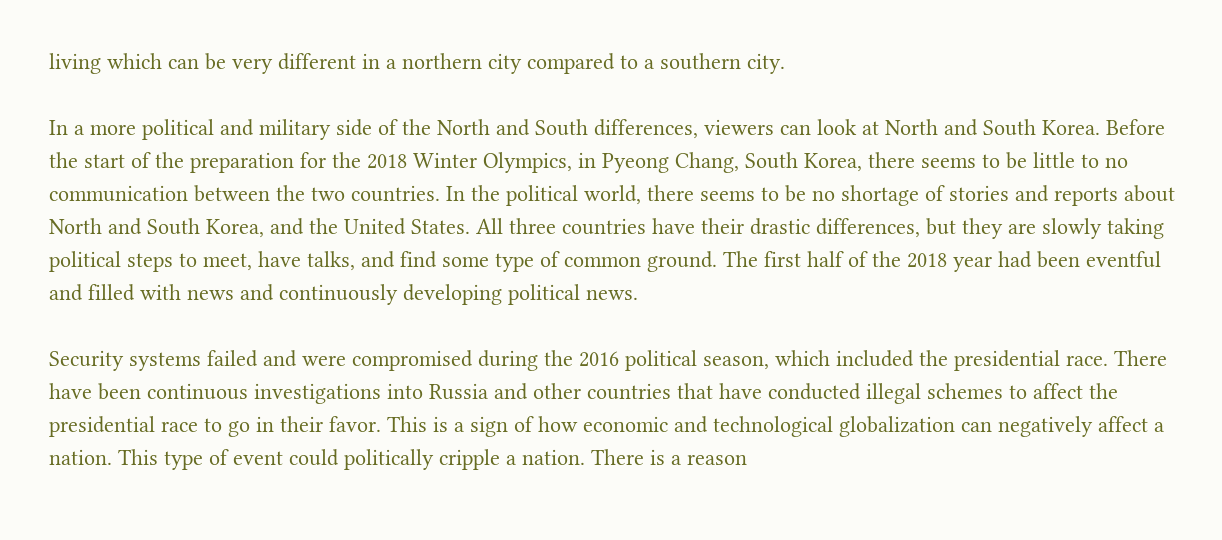living which can be very different in a northern city compared to a southern city.

In a more political and military side of the North and South differences, viewers can look at North and South Korea. Before the start of the preparation for the 2018 Winter Olympics, in Pyeong Chang, South Korea, there seems to be little to no communication between the two countries. In the political world, there seems to be no shortage of stories and reports about North and South Korea, and the United States. All three countries have their drastic differences, but they are slowly taking political steps to meet, have talks, and find some type of common ground. The first half of the 2018 year had been eventful and filled with news and continuously developing political news.

Security systems failed and were compromised during the 2016 political season, which included the presidential race. There have been continuous investigations into Russia and other countries that have conducted illegal schemes to affect the presidential race to go in their favor. This is a sign of how economic and technological globalization can negatively affect a nation. This type of event could politically cripple a nation. There is a reason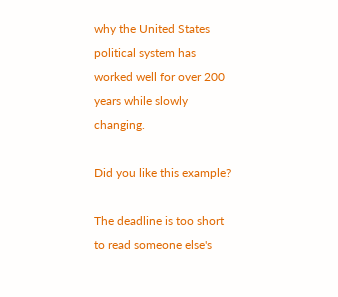why the United States political system has worked well for over 200 years while slowly changing.

Did you like this example?

The deadline is too short to read someone else's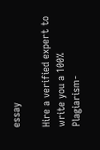essay

Hire a verified expert to write you a 100% Plagiarism-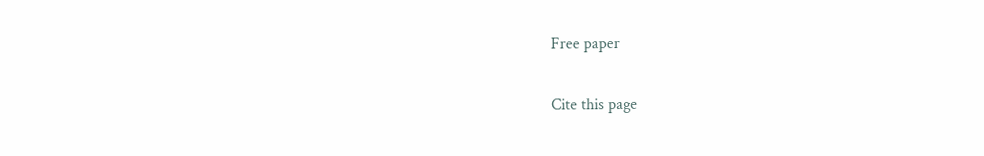Free paper

Cite this page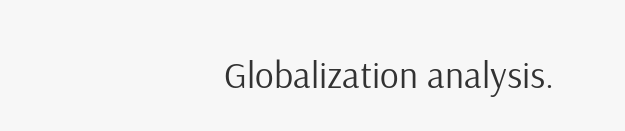Globalization analysis.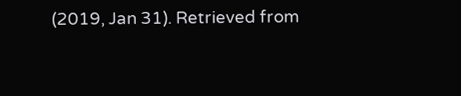(2019, Jan 31). Retrieved from